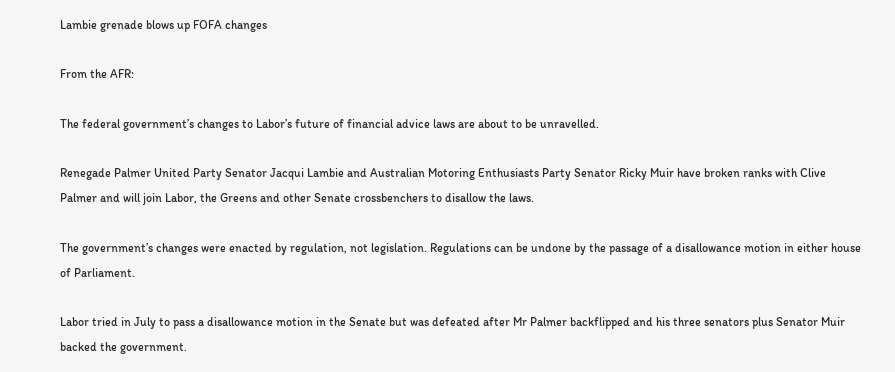Lambie grenade blows up FOFA changes

From the AFR:

The federal government’s changes to Labor’s future of financial advice laws are about to be unravelled.

Renegade Palmer United Party Senator Jacqui Lambie and Australian Motoring Enthusiasts Party Senator Ricky Muir have broken ranks with Clive Palmer and will join Labor, the Greens and other Senate crossbenchers to disallow the laws.

The government’s changes were enacted by regulation, not legislation. Regulations can be undone by the passage of a disallowance motion in either house of Parliament.

Labor tried in July to pass a disallowance motion in the Senate but was defeated after Mr Palmer backflipped and his three senators plus Senator Muir backed the government.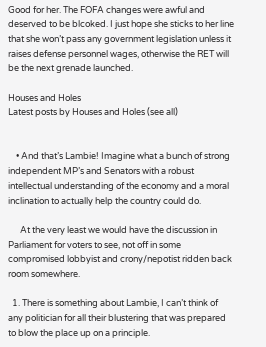Good for her. The FOFA changes were awful and deserved to be blcoked. I just hope she sticks to her line that she won’t pass any government legislation unless it raises defense personnel wages, otherwise the RET will be the next grenade launched.

Houses and Holes
Latest posts by Houses and Holes (see all)


    • And that’s Lambie! Imagine what a bunch of strong independent MP’s and Senators with a robust intellectual understanding of the economy and a moral inclination to actually help the country could do.

      At the very least we would have the discussion in Parliament for voters to see, not off in some compromised lobbyist and crony/nepotist ridden back room somewhere.

  1. There is something about Lambie, I can’t think of any politician for all their blustering that was prepared to blow the place up on a principle.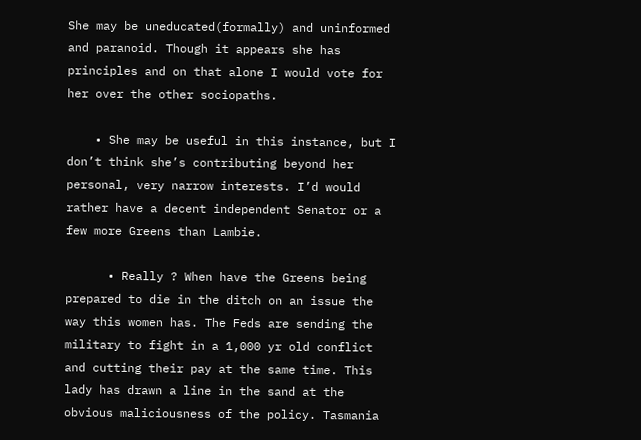She may be uneducated(formally) and uninformed and paranoid. Though it appears she has principles and on that alone I would vote for her over the other sociopaths.

    • She may be useful in this instance, but I don’t think she’s contributing beyond her personal, very narrow interests. I’d would rather have a decent independent Senator or a few more Greens than Lambie.

      • Really ? When have the Greens being prepared to die in the ditch on an issue the way this women has. The Feds are sending the military to fight in a 1,000 yr old conflict and cutting their pay at the same time. This lady has drawn a line in the sand at the obvious maliciousness of the policy. Tasmania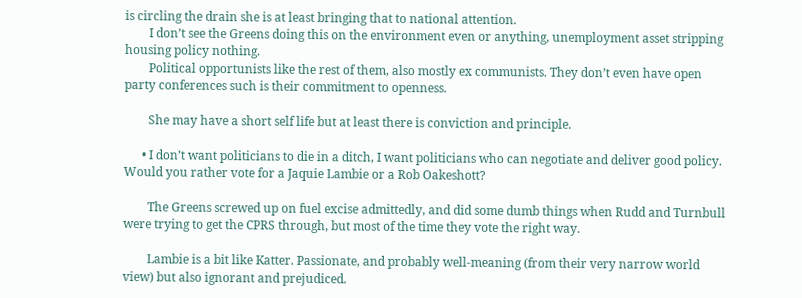is circling the drain she is at least bringing that to national attention.
        I don’t see the Greens doing this on the environment even or anything, unemployment asset stripping housing policy nothing.
        Political opportunists like the rest of them, also mostly ex communists. They don’t even have open party conferences such is their commitment to openness.

        She may have a short self life but at least there is conviction and principle.

      • I don’t want politicians to die in a ditch, I want politicians who can negotiate and deliver good policy. Would you rather vote for a Jaquie Lambie or a Rob Oakeshott?

        The Greens screwed up on fuel excise admittedly, and did some dumb things when Rudd and Turnbull were trying to get the CPRS through, but most of the time they vote the right way.

        Lambie is a bit like Katter. Passionate, and probably well-meaning (from their very narrow world view) but also ignorant and prejudiced.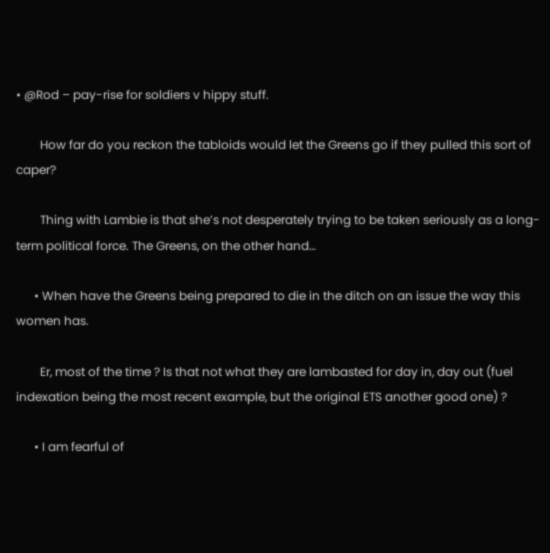• @Rod – pay-rise for soldiers v hippy stuff.

        How far do you reckon the tabloids would let the Greens go if they pulled this sort of caper?

        Thing with Lambie is that she’s not desperately trying to be taken seriously as a long-term political force. The Greens, on the other hand…

      • When have the Greens being prepared to die in the ditch on an issue the way this women has.

        Er, most of the time ? Is that not what they are lambasted for day in, day out (fuel indexation being the most recent example, but the original ETS another good one) ?

      • I am fearful of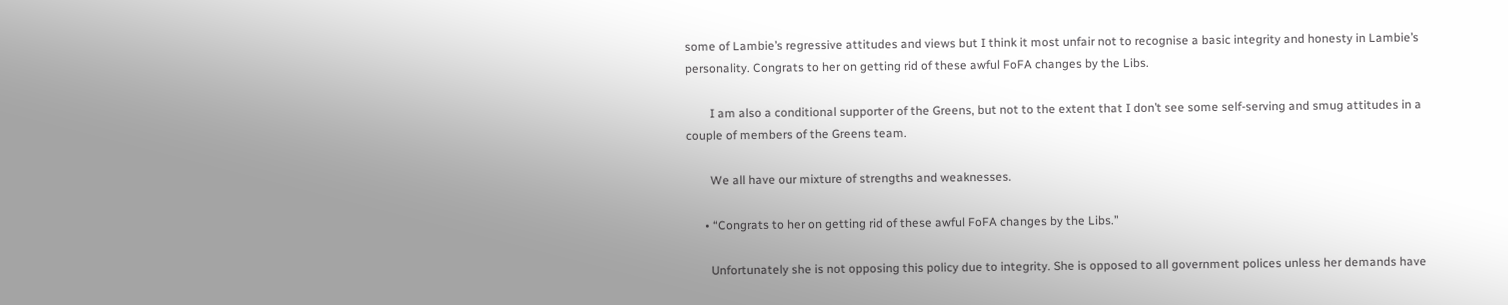some of Lambie’s regressive attitudes and views but I think it most unfair not to recognise a basic integrity and honesty in Lambie’s personality. Congrats to her on getting rid of these awful FoFA changes by the Libs.

        I am also a conditional supporter of the Greens, but not to the extent that I don’t see some self-serving and smug attitudes in a couple of members of the Greens team.

        We all have our mixture of strengths and weaknesses.

      • “Congrats to her on getting rid of these awful FoFA changes by the Libs.”

        Unfortunately she is not opposing this policy due to integrity. She is opposed to all government polices unless her demands have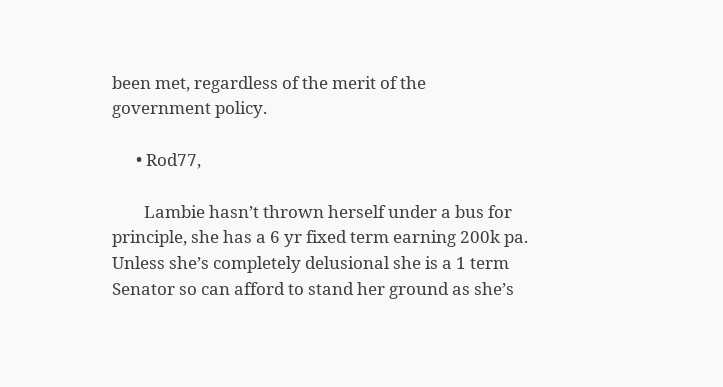been met, regardless of the merit of the government policy.

      • Rod77,

        Lambie hasn’t thrown herself under a bus for principle, she has a 6 yr fixed term earning 200k pa. Unless she’s completely delusional she is a 1 term Senator so can afford to stand her ground as she’s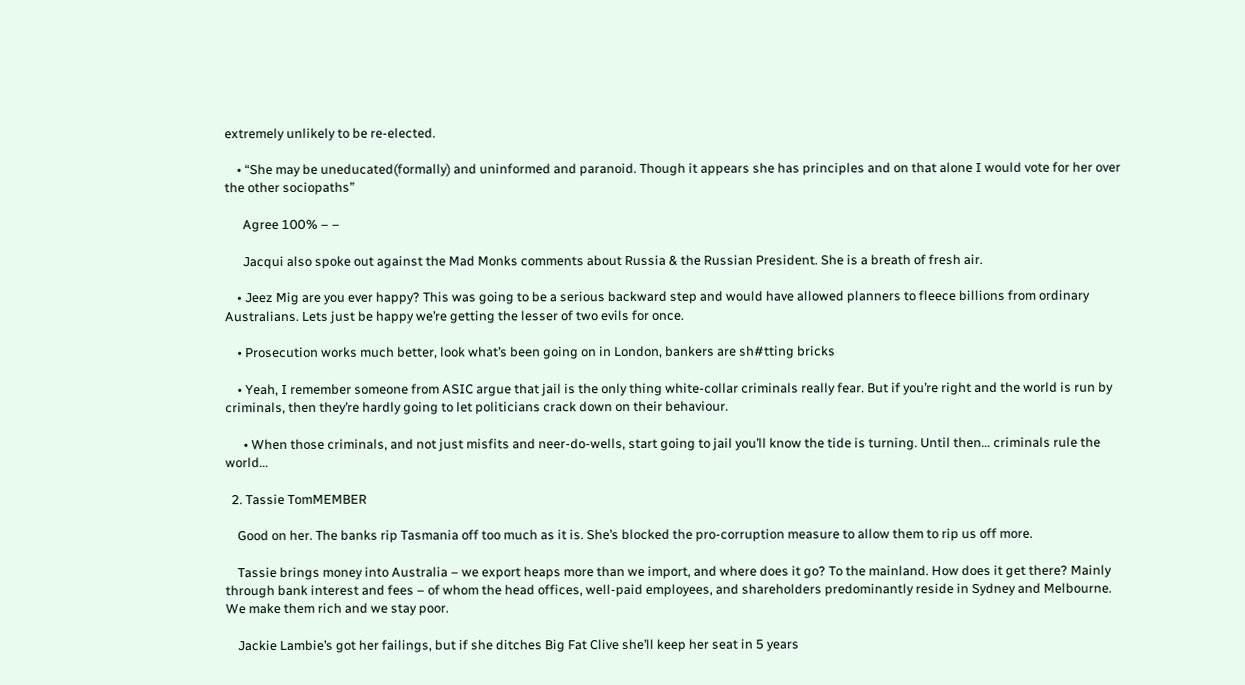extremely unlikely to be re-elected.

    • “She may be uneducated(formally) and uninformed and paranoid. Though it appears she has principles and on that alone I would vote for her over the other sociopaths”

      Agree 100% – –

      Jacqui also spoke out against the Mad Monks comments about Russia & the Russian President. She is a breath of fresh air.

    • Jeez Mig are you ever happy? This was going to be a serious backward step and would have allowed planners to fleece billions from ordinary Australians. Lets just be happy we’re getting the lesser of two evils for once.

    • Prosecution works much better, look what’s been going on in London, bankers are sh#tting bricks

    • Yeah, I remember someone from ASIC argue that jail is the only thing white-collar criminals really fear. But if you’re right and the world is run by criminals, then they’re hardly going to let politicians crack down on their behaviour.

      • When those criminals, and not just misfits and neer-do-wells, start going to jail you’ll know the tide is turning. Until then… criminals rule the world…

  2. Tassie TomMEMBER

    Good on her. The banks rip Tasmania off too much as it is. She’s blocked the pro-corruption measure to allow them to rip us off more.

    Tassie brings money into Australia – we export heaps more than we import, and where does it go? To the mainland. How does it get there? Mainly through bank interest and fees – of whom the head offices, well-paid employees, and shareholders predominantly reside in Sydney and Melbourne. We make them rich and we stay poor.

    Jackie Lambie’s got her failings, but if she ditches Big Fat Clive she’ll keep her seat in 5 years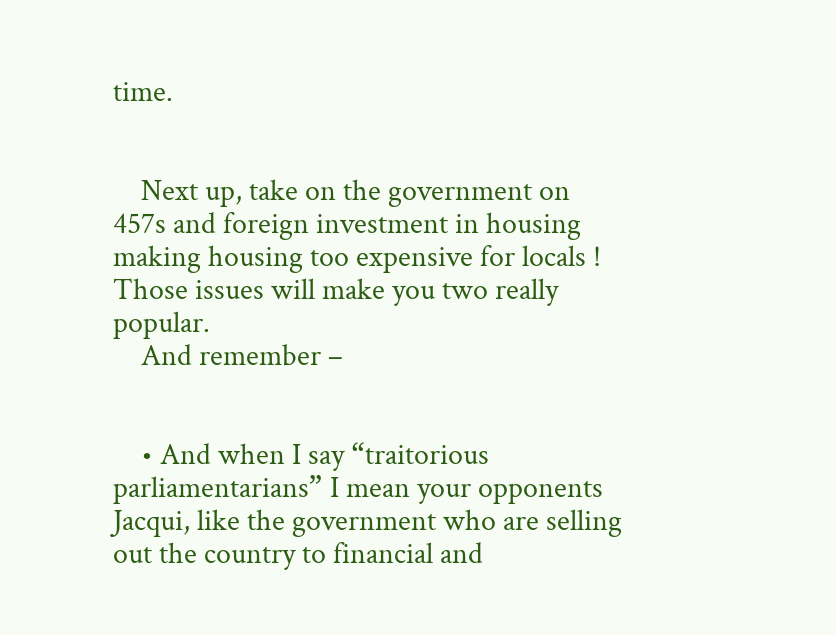time.


    Next up, take on the government on 457s and foreign investment in housing making housing too expensive for locals ! Those issues will make you two really popular.
    And remember –


    • And when I say “traitorious parliamentarians” I mean your opponents Jacqui, like the government who are selling out the country to financial and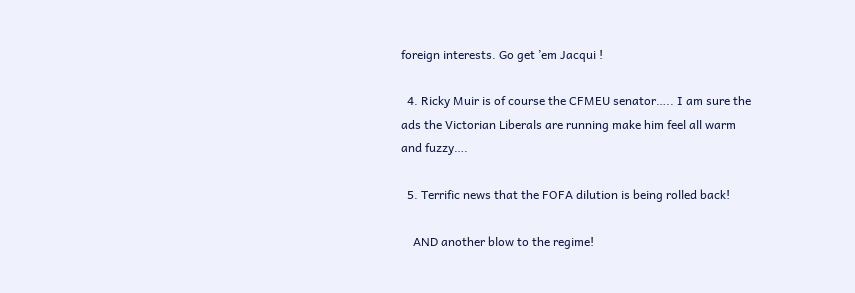foreign interests. Go get ’em Jacqui !

  4. Ricky Muir is of course the CFMEU senator….. I am sure the ads the Victorian Liberals are running make him feel all warm and fuzzy….

  5. Terrific news that the FOFA dilution is being rolled back!

    AND another blow to the regime!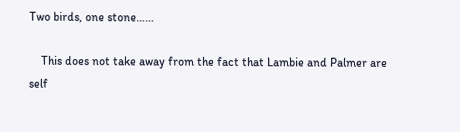Two birds, one stone……

    This does not take away from the fact that Lambie and Palmer are self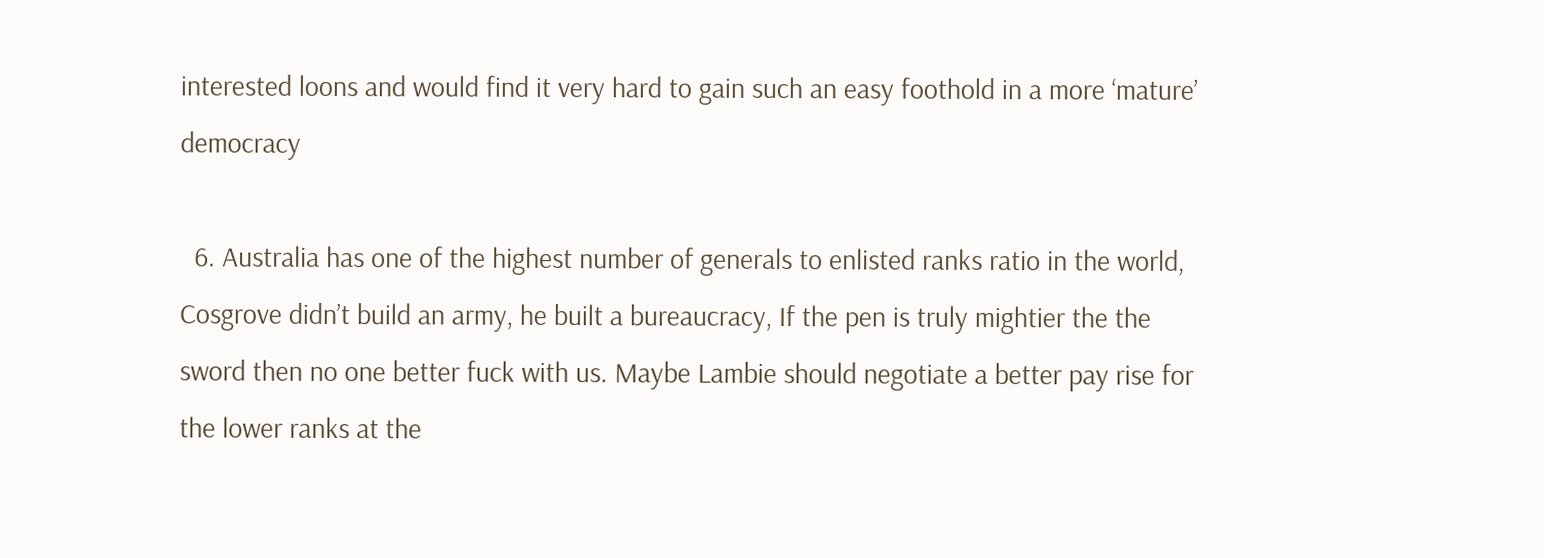interested loons and would find it very hard to gain such an easy foothold in a more ‘mature’ democracy

  6. Australia has one of the highest number of generals to enlisted ranks ratio in the world, Cosgrove didn’t build an army, he built a bureaucracy, If the pen is truly mightier the the sword then no one better fuck with us. Maybe Lambie should negotiate a better pay rise for the lower ranks at the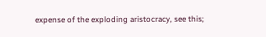expense of the exploding aristocracy, see this;